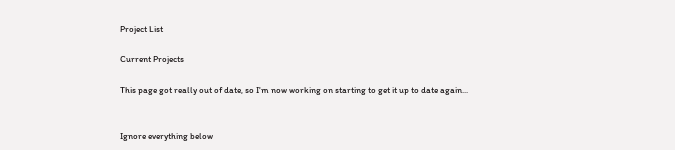Project List

Current Projects

This page got really out of date, so I'm now working on starting to get it up to date again...


Ignore everything below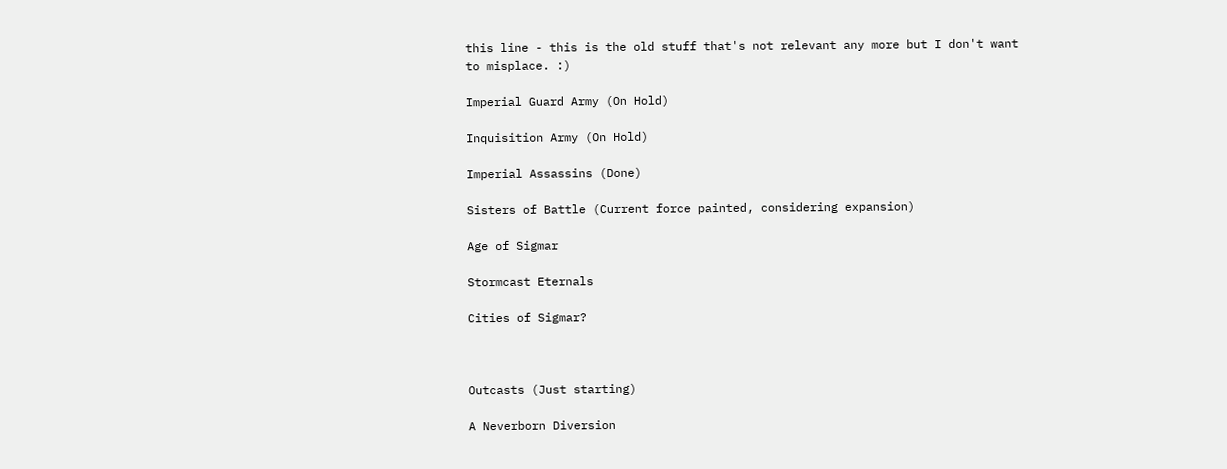this line - this is the old stuff that's not relevant any more but I don't want to misplace. :)

Imperial Guard Army (On Hold)

Inquisition Army (On Hold)

Imperial Assassins (Done)

Sisters of Battle (Current force painted, considering expansion)

Age of Sigmar

Stormcast Eternals

Cities of Sigmar?



Outcasts (Just starting)

A Neverborn Diversion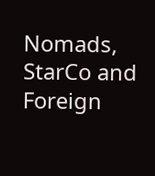Nomads, StarCo and Foreign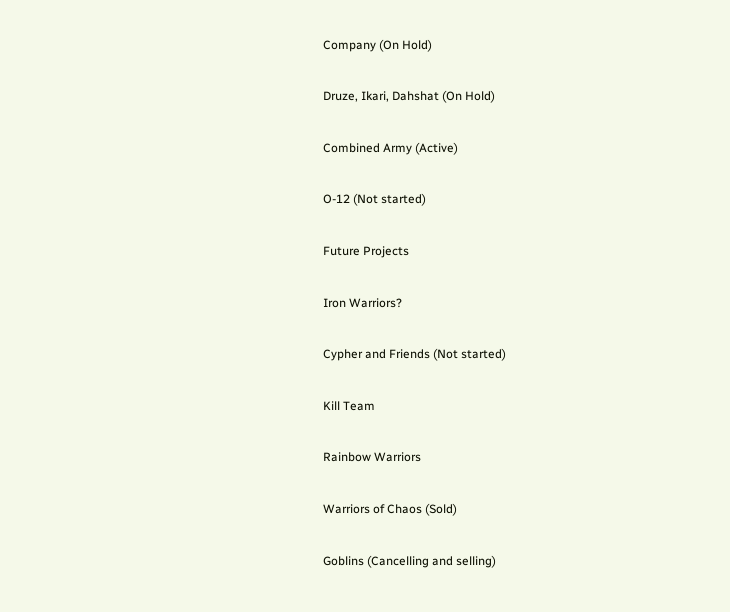Company (On Hold)

Druze, Ikari, Dahshat (On Hold)

Combined Army (Active)

O-12 (Not started)

Future Projects

Iron Warriors?

Cypher and Friends (Not started)

Kill Team

Rainbow Warriors

Warriors of Chaos (Sold)

Goblins (Cancelling and selling)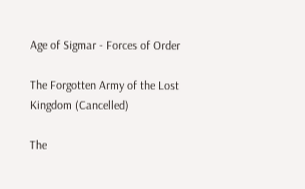Age of Sigmar - Forces of Order

The Forgotten Army of the Lost Kingdom (Cancelled)

The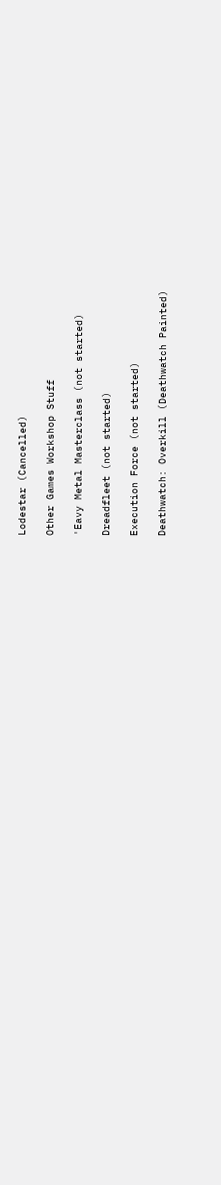Lodestar (Cancelled)

Other Games Workshop Stuff

'Eavy Metal Masterclass (not started)

Dreadfleet (not started)

Execution Force (not started)

Deathwatch: Overkill (Deathwatch Painted)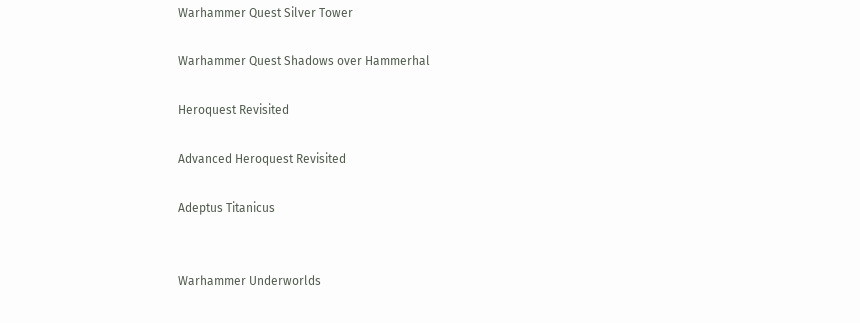Warhammer Quest Silver Tower

Warhammer Quest Shadows over Hammerhal

Heroquest Revisited

Advanced Heroquest Revisited

Adeptus Titanicus


Warhammer Underworlds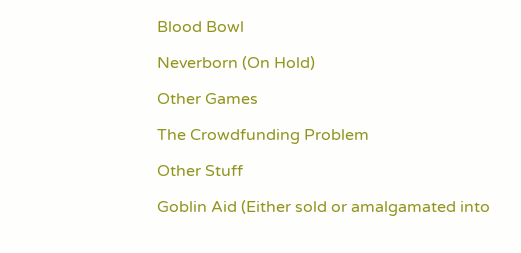Blood Bowl

Neverborn (On Hold)

Other Games

The Crowdfunding Problem

Other Stuff

Goblin Aid (Either sold or amalgamated into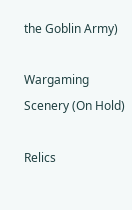the Goblin Army)

Wargaming Scenery (On Hold)

Relics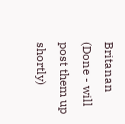Britanan (Done - will post them up shortly)